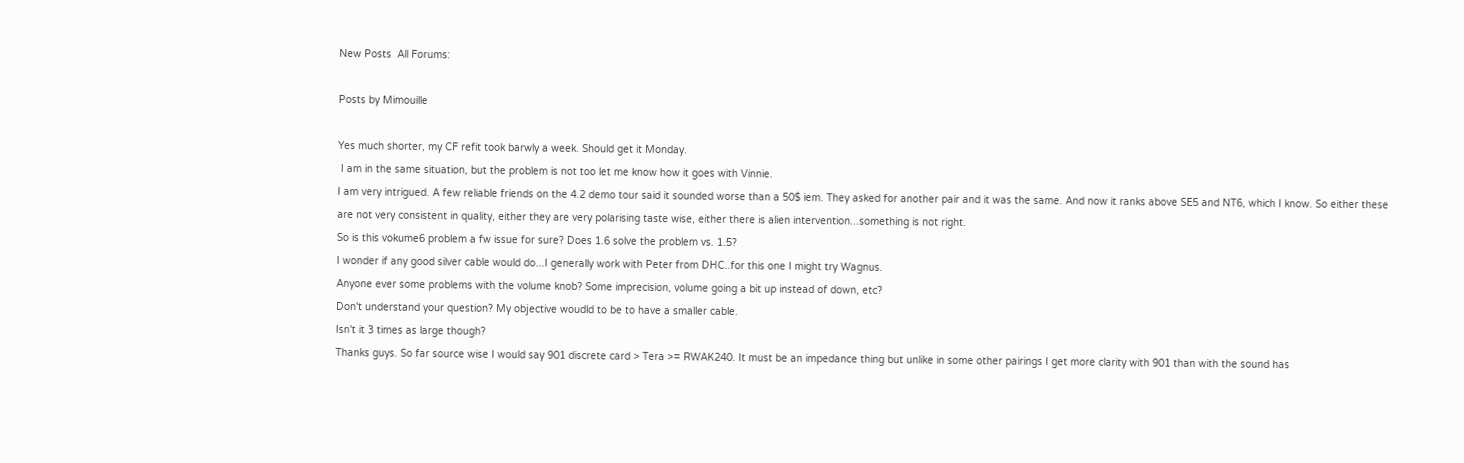New Posts  All Forums:

Posts by Mimouille

Yes much shorter, my CF refit took barwly a week. Should get it Monday.
 I am in the same situation, but the problem is not too let me know how it goes with Vinnie.
I am very intrigued. A few reliable friends on the 4.2 demo tour said it sounded worse than a 50$ iem. They asked for another pair and it was the same. And now it ranks above SE5 and NT6, which I know. So either these are not very consistent in quality, either they are very polarising taste wise, either there is alien intervention...something is not right.
So is this vokume6 problem a fw issue for sure? Does 1.6 solve the problem vs. 1.5?
I wonder if any good silver cable would do...I generally work with Peter from DHC..for this one I might try Wagnus.
Anyone ever some problems with the volume knob? Some imprecision, volume going a bit up instead of down, etc?
Don't understand your question? My objective woudld to be to have a smaller cable.
Isn't it 3 times as large though?
Thanks guys. So far source wise I would say 901 discrete card > Tera >= RWAK240. It must be an impedance thing but unlike in some other pairings I get more clarity with 901 than with the sound has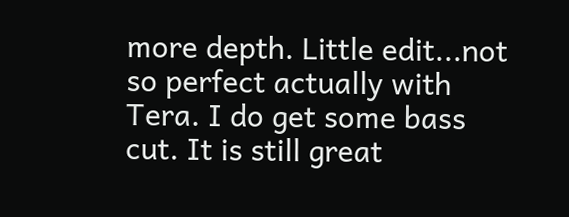more depth. Little edit...not so perfect actually with Tera. I do get some bass cut. It is still great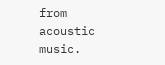from acoustic music.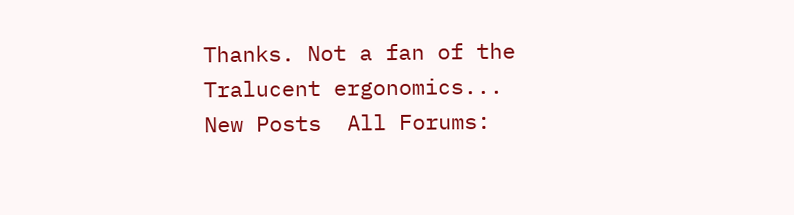Thanks. Not a fan of the Tralucent ergonomics...
New Posts  All Forums: